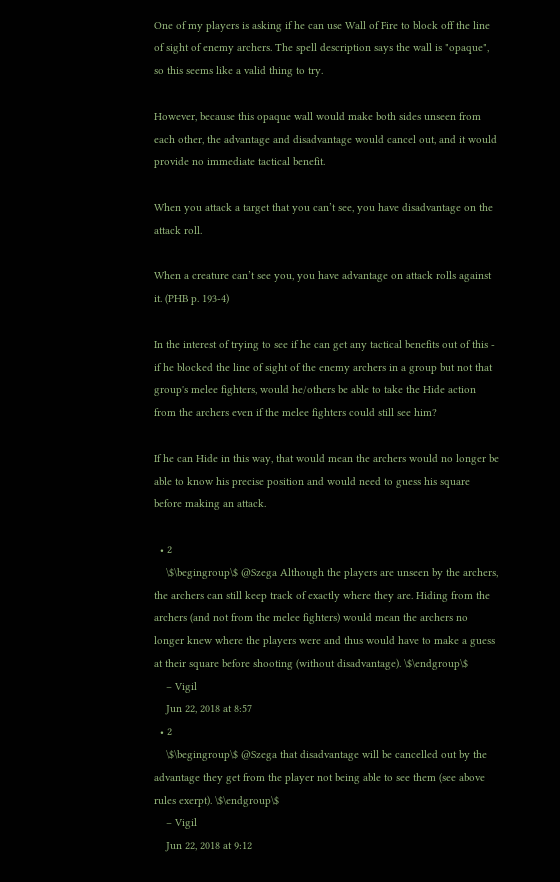One of my players is asking if he can use Wall of Fire to block off the line of sight of enemy archers. The spell description says the wall is "opaque", so this seems like a valid thing to try.

However, because this opaque wall would make both sides unseen from each other, the advantage and disadvantage would cancel out, and it would provide no immediate tactical benefit.

When you attack a target that you can’t see, you have disadvantage on the attack roll.

When a creature can’t see you, you have advantage on attack rolls against it. (PHB p. 193-4)

In the interest of trying to see if he can get any tactical benefits out of this - if he blocked the line of sight of the enemy archers in a group but not that group's melee fighters, would he/others be able to take the Hide action from the archers even if the melee fighters could still see him?

If he can Hide in this way, that would mean the archers would no longer be able to know his precise position and would need to guess his square before making an attack.

  • 2
    \$\begingroup\$ @Szega Although the players are unseen by the archers, the archers can still keep track of exactly where they are. Hiding from the archers (and not from the melee fighters) would mean the archers no longer knew where the players were and thus would have to make a guess at their square before shooting (without disadvantage). \$\endgroup\$
    – Vigil
    Jun 22, 2018 at 8:57
  • 2
    \$\begingroup\$ @Szega that disadvantage will be cancelled out by the advantage they get from the player not being able to see them (see above rules exerpt). \$\endgroup\$
    – Vigil
    Jun 22, 2018 at 9:12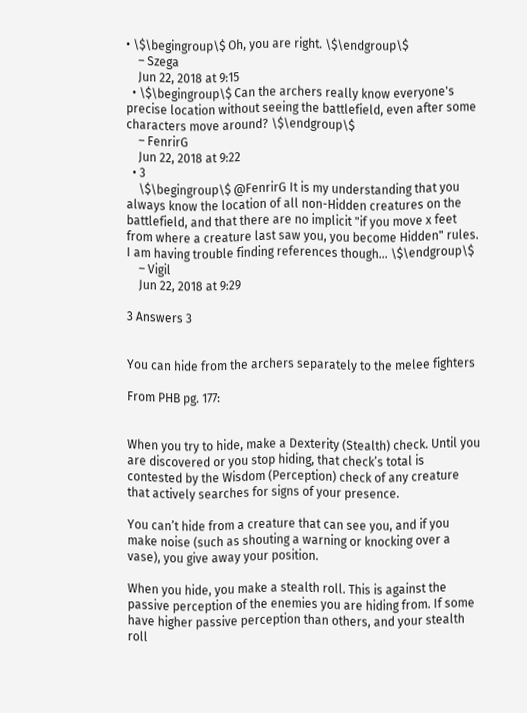• \$\begingroup\$ Oh, you are right. \$\endgroup\$
    – Szega
    Jun 22, 2018 at 9:15
  • \$\begingroup\$ Can the archers really know everyone's precise location without seeing the battlefield, even after some characters move around? \$\endgroup\$
    – FenrirG
    Jun 22, 2018 at 9:22
  • 3
    \$\begingroup\$ @FenrirG It is my understanding that you always know the location of all non-Hidden creatures on the battlefield, and that there are no implicit "if you move x feet from where a creature last saw you, you become Hidden" rules. I am having trouble finding references though... \$\endgroup\$
    – Vigil
    Jun 22, 2018 at 9:29

3 Answers 3


You can hide from the archers separately to the melee fighters

From PHB pg. 177:


When you try to hide, make a Dexterity (Stealth) check. Until you are discovered or you stop hiding, that check’s total is contested by the Wisdom (Perception) check of any creature that actively searches for signs of your presence.

You can’t hide from a creature that can see you, and if you make noise (such as shouting a warning or knocking over a vase), you give away your position.

When you hide, you make a stealth roll. This is against the passive perception of the enemies you are hiding from. If some have higher passive perception than others, and your stealth roll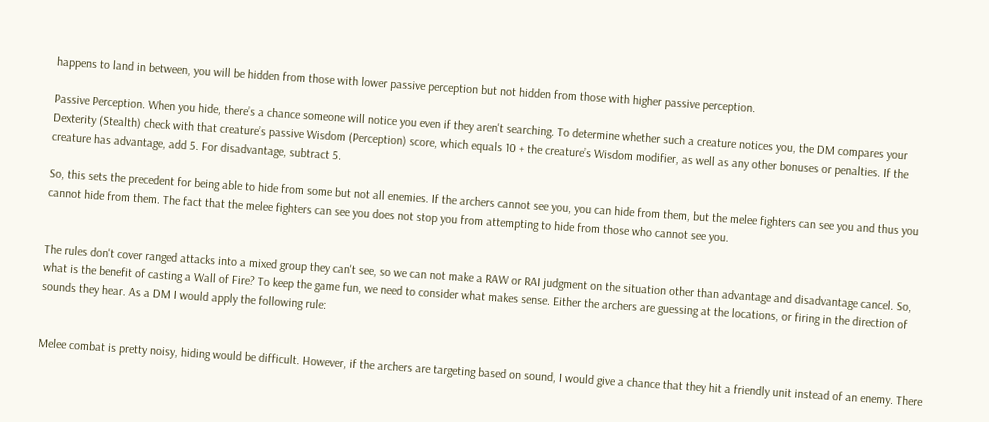happens to land in between, you will be hidden from those with lower passive perception but not hidden from those with higher passive perception.

Passive Perception. When you hide, there’s a chance someone will notice you even if they aren't searching. To determine whether such a creature notices you, the DM compares your Dexterity (Stealth) check with that creature’s passive Wisdom (Perception) score, which equals 10 + the creature’s Wisdom modifier, as well as any other bonuses or penalties. If the creature has advantage, add 5. For disadvantage, subtract 5.

So, this sets the precedent for being able to hide from some but not all enemies. If the archers cannot see you, you can hide from them, but the melee fighters can see you and thus you cannot hide from them. The fact that the melee fighters can see you does not stop you from attempting to hide from those who cannot see you.


The rules don't cover ranged attacks into a mixed group they can't see, so we can not make a RAW or RAI judgment on the situation other than advantage and disadvantage cancel. So, what is the benefit of casting a Wall of Fire? To keep the game fun, we need to consider what makes sense. Either the archers are guessing at the locations, or firing in the direction of sounds they hear. As a DM I would apply the following rule:


Melee combat is pretty noisy, hiding would be difficult. However, if the archers are targeting based on sound, I would give a chance that they hit a friendly unit instead of an enemy. There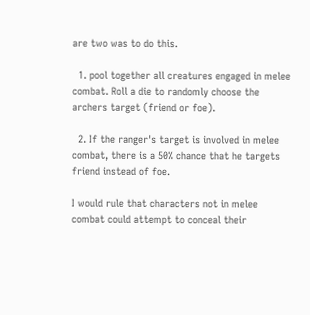are two was to do this.

  1. pool together all creatures engaged in melee combat. Roll a die to randomly choose the archers target (friend or foe).

  2. If the ranger's target is involved in melee combat, there is a 50% chance that he targets friend instead of foe.

I would rule that characters not in melee combat could attempt to conceal their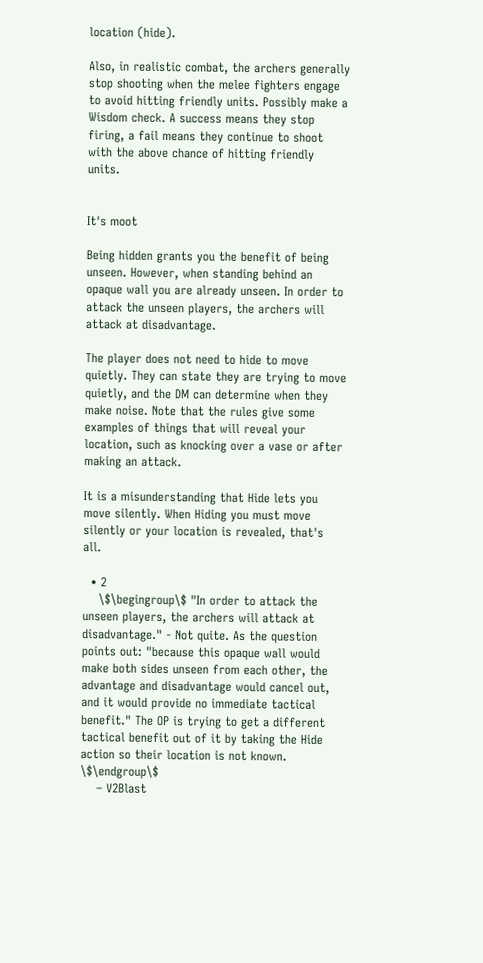location (hide).

Also, in realistic combat, the archers generally stop shooting when the melee fighters engage to avoid hitting friendly units. Possibly make a Wisdom check. A success means they stop firing, a fail means they continue to shoot with the above chance of hitting friendly units.


It's moot

Being hidden grants you the benefit of being unseen. However, when standing behind an opaque wall you are already unseen. In order to attack the unseen players, the archers will attack at disadvantage.

The player does not need to hide to move quietly. They can state they are trying to move quietly, and the DM can determine when they make noise. Note that the rules give some examples of things that will reveal your location, such as knocking over a vase or after making an attack.

It is a misunderstanding that Hide lets you move silently. When Hiding you must move silently or your location is revealed, that's all.

  • 2
    \$\begingroup\$ "In order to attack the unseen players, the archers will attack at disadvantage." - Not quite. As the question points out: "because this opaque wall would make both sides unseen from each other, the advantage and disadvantage would cancel out, and it would provide no immediate tactical benefit." The OP is trying to get a different tactical benefit out of it by taking the Hide action so their location is not known. \$\endgroup\$
    – V2Blast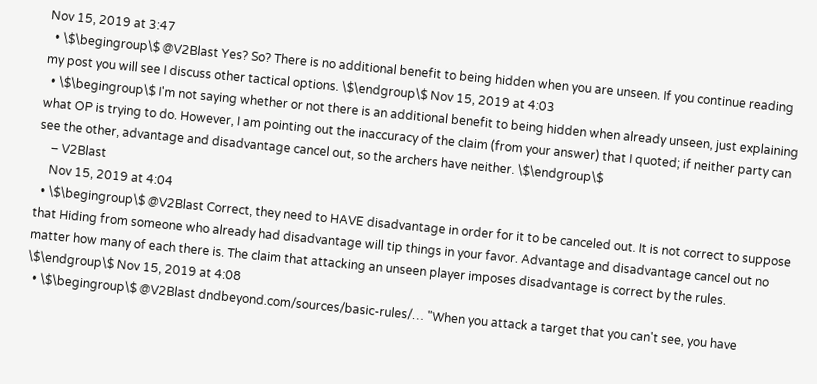Nov 15, 2019 at 3:47
  • \$\begingroup\$ @V2Blast Yes? So? There is no additional benefit to being hidden when you are unseen. If you continue reading my post you will see I discuss other tactical options. \$\endgroup\$ Nov 15, 2019 at 4:03
  • \$\begingroup\$ I'm not saying whether or not there is an additional benefit to being hidden when already unseen, just explaining what OP is trying to do. However, I am pointing out the inaccuracy of the claim (from your answer) that I quoted; if neither party can see the other, advantage and disadvantage cancel out, so the archers have neither. \$\endgroup\$
    – V2Blast
    Nov 15, 2019 at 4:04
  • \$\begingroup\$ @V2Blast Correct, they need to HAVE disadvantage in order for it to be canceled out. It is not correct to suppose that Hiding from someone who already had disadvantage will tip things in your favor. Advantage and disadvantage cancel out no matter how many of each there is. The claim that attacking an unseen player imposes disadvantage is correct by the rules. \$\endgroup\$ Nov 15, 2019 at 4:08
  • \$\begingroup\$ @V2Blast dndbeyond.com/sources/basic-rules/… "When you attack a target that you can't see, you have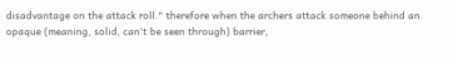disadvantage on the attack roll." therefore when the archers attack someone behind an opaque (meaning, solid, can't be seen through) barrier,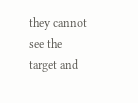they cannot see the target and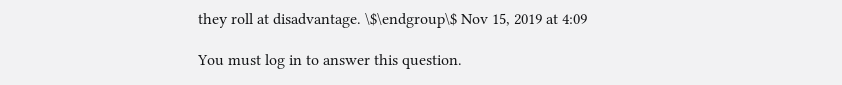they roll at disadvantage. \$\endgroup\$ Nov 15, 2019 at 4:09

You must log in to answer this question.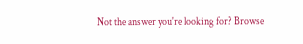Not the answer you're looking for? Browse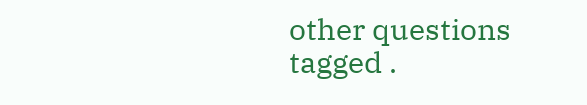other questions tagged .